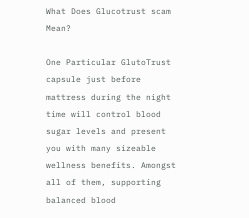What Does Glucotrust scam Mean?

One Particular GlutoTrust capsule just before mattress during the night time will control blood sugar levels and present you with many sizeable wellness benefits. Amongst all of them, supporting balanced blood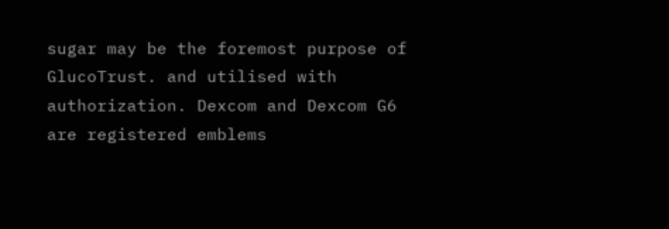sugar may be the foremost purpose of GlucoTrust. and utilised with authorization. Dexcom and Dexcom G6 are registered emblems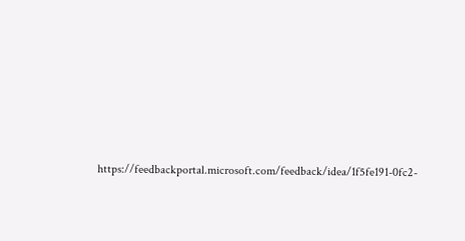https://feedbackportal.microsoft.com/feedback/idea/1f5fe191-0fc2-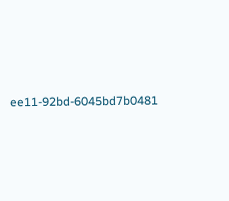ee11-92bd-6045bd7b0481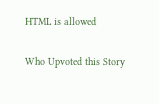HTML is allowed

Who Upvoted this Story